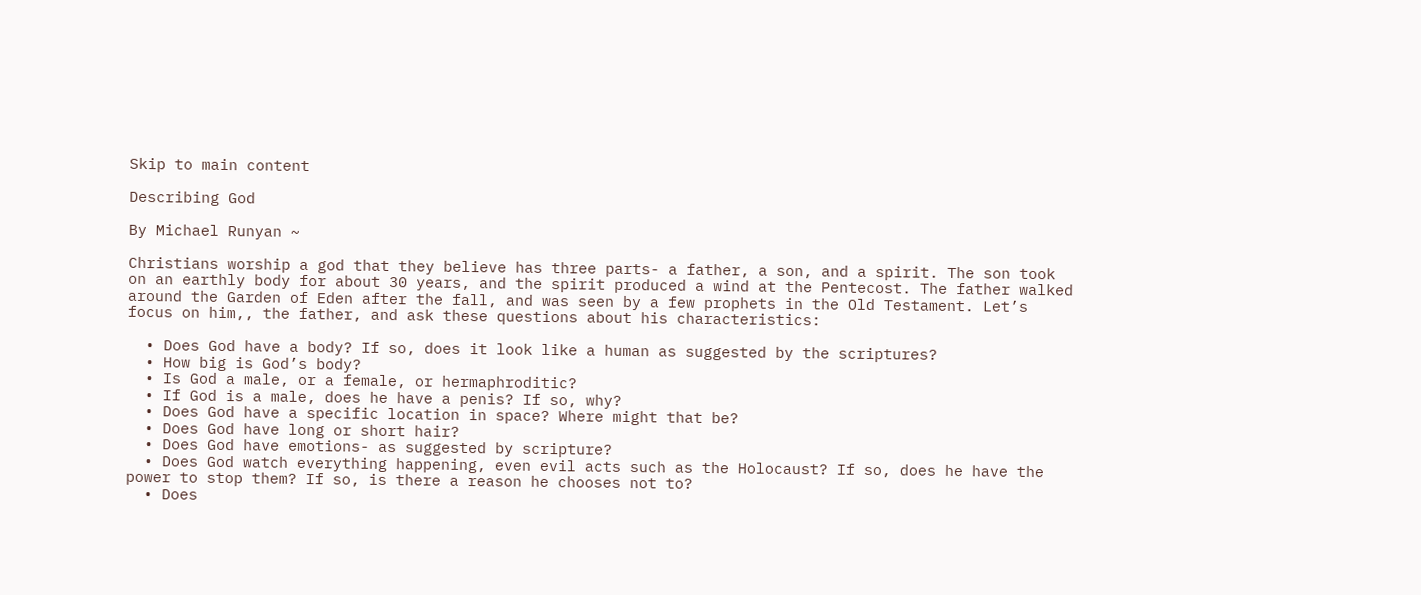Skip to main content

Describing God

By Michael Runyan ~

Christians worship a god that they believe has three parts- a father, a son, and a spirit. The son took on an earthly body for about 30 years, and the spirit produced a wind at the Pentecost. The father walked around the Garden of Eden after the fall, and was seen by a few prophets in the Old Testament. Let’s focus on him,, the father, and ask these questions about his characteristics:

  • Does God have a body? If so, does it look like a human as suggested by the scriptures?
  • How big is God’s body?
  • Is God a male, or a female, or hermaphroditic?
  • If God is a male, does he have a penis? If so, why?
  • Does God have a specific location in space? Where might that be?
  • Does God have long or short hair?
  • Does God have emotions- as suggested by scripture?
  • Does God watch everything happening, even evil acts such as the Holocaust? If so, does he have the power to stop them? If so, is there a reason he chooses not to?
  • Does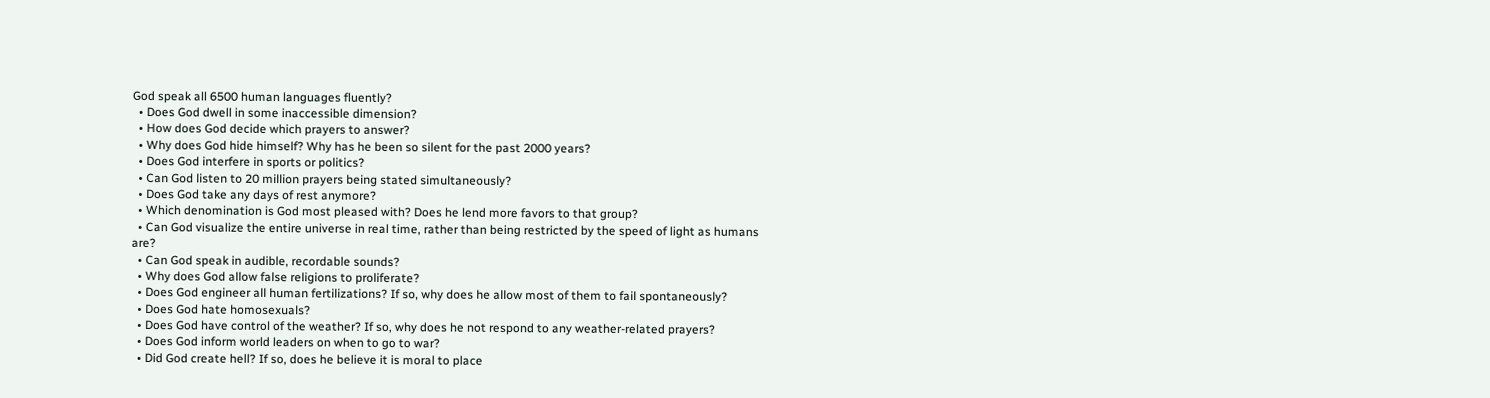God speak all 6500 human languages fluently?
  • Does God dwell in some inaccessible dimension?
  • How does God decide which prayers to answer?
  • Why does God hide himself? Why has he been so silent for the past 2000 years?
  • Does God interfere in sports or politics?
  • Can God listen to 20 million prayers being stated simultaneously?
  • Does God take any days of rest anymore?
  • Which denomination is God most pleased with? Does he lend more favors to that group?
  • Can God visualize the entire universe in real time, rather than being restricted by the speed of light as humans are?
  • Can God speak in audible, recordable sounds?
  • Why does God allow false religions to proliferate?
  • Does God engineer all human fertilizations? If so, why does he allow most of them to fail spontaneously?
  • Does God hate homosexuals?
  • Does God have control of the weather? If so, why does he not respond to any weather-related prayers?
  • Does God inform world leaders on when to go to war?
  • Did God create hell? If so, does he believe it is moral to place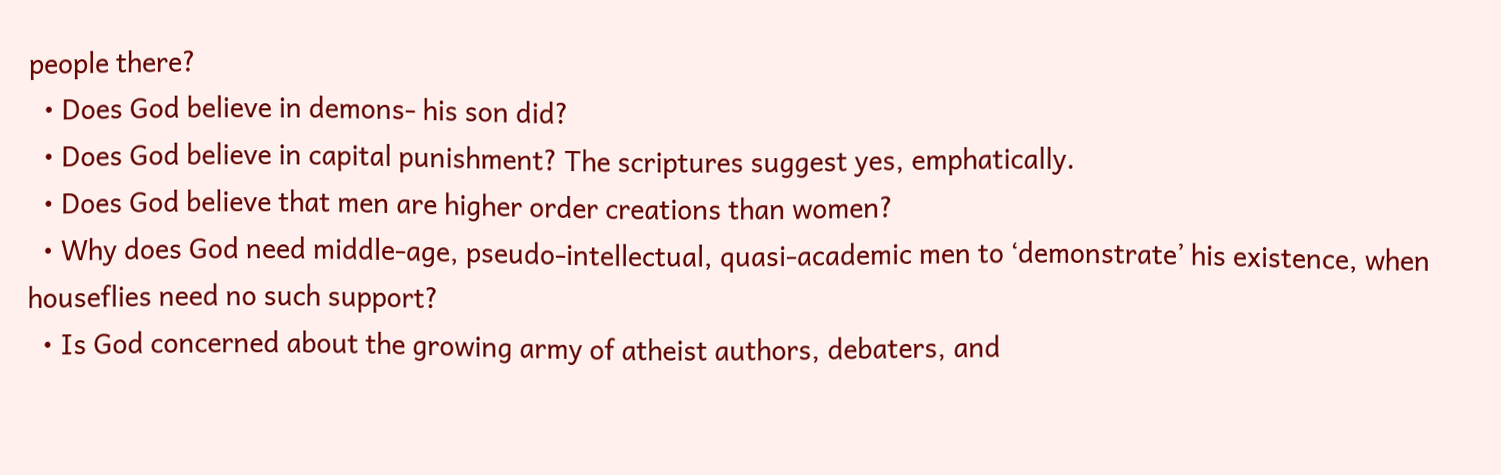people there?
  • Does God believe in demons- his son did?
  • Does God believe in capital punishment? The scriptures suggest yes, emphatically.
  • Does God believe that men are higher order creations than women?
  • Why does God need middle-age, pseudo-intellectual, quasi-academic men to ‘demonstrate’ his existence, when houseflies need no such support?
  • Is God concerned about the growing army of atheist authors, debaters, and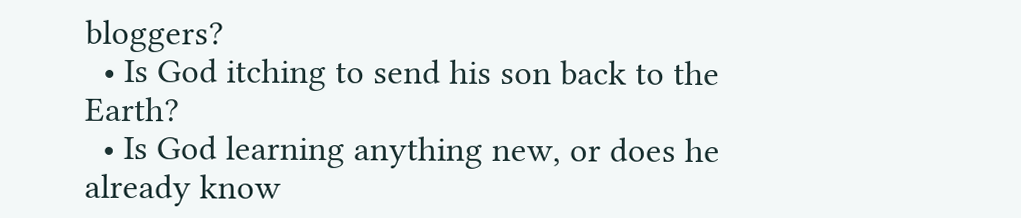bloggers?
  • Is God itching to send his son back to the Earth?
  • Is God learning anything new, or does he already know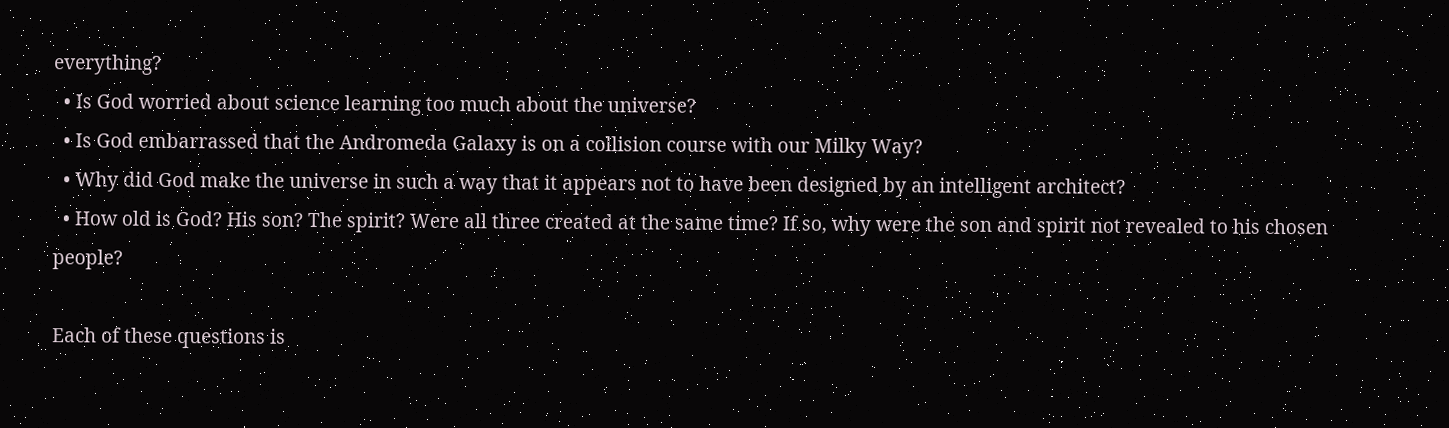everything?
  • Is God worried about science learning too much about the universe?
  • Is God embarrassed that the Andromeda Galaxy is on a collision course with our Milky Way?
  • Why did God make the universe in such a way that it appears not to have been designed by an intelligent architect?
  • How old is God? His son? The spirit? Were all three created at the same time? If so, why were the son and spirit not revealed to his chosen people?

Each of these questions is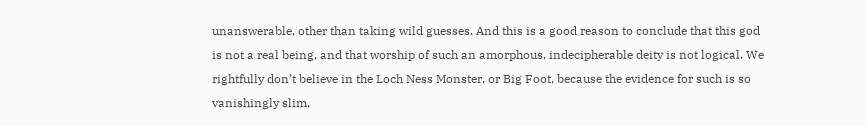unanswerable, other than taking wild guesses. And this is a good reason to conclude that this god is not a real being, and that worship of such an amorphous, indecipherable deity is not logical. We rightfully don’t believe in the Loch Ness Monster, or Big Foot, because the evidence for such is so vanishingly slim,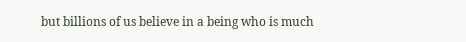but billions of us believe in a being who is much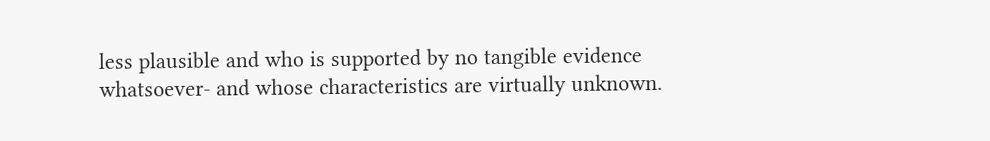less plausible and who is supported by no tangible evidence whatsoever- and whose characteristics are virtually unknown.